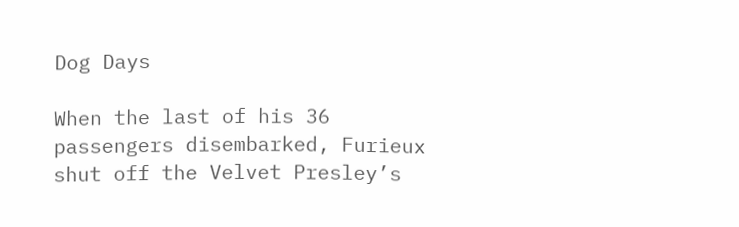Dog Days

When the last of his 36 passengers disembarked, Furieux shut off the Velvet Presley’s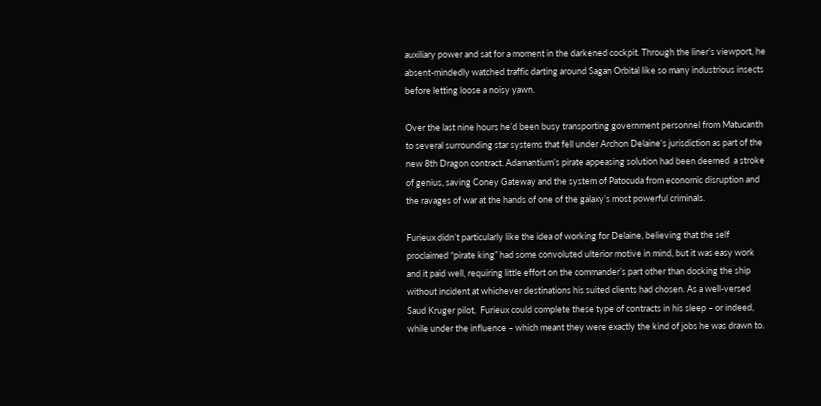auxiliary power and sat for a moment in the darkened cockpit. Through the liner’s viewport, he absent-mindedly watched traffic darting around Sagan Orbital like so many industrious insects before letting loose a noisy yawn.

Over the last nine hours he’d been busy transporting government personnel from Matucanth to several surrounding star systems that fell under Archon Delaine’s jurisdiction as part of the new 8th Dragon contract. Adamantium’s pirate appeasing solution had been deemed  a stroke of genius, saving Coney Gateway and the system of Patocuda from economic disruption and the ravages of war at the hands of one of the galaxy’s most powerful criminals.

Furieux didn’t particularly like the idea of working for Delaine, believing that the self proclaimed “pirate king” had some convoluted ulterior motive in mind, but it was easy work and it paid well, requiring little effort on the commander’s part other than docking the ship without incident at whichever destinations his suited clients had chosen. As a well-versed Saud Kruger pilot,  Furieux could complete these type of contracts in his sleep – or indeed, while under the influence – which meant they were exactly the kind of jobs he was drawn to.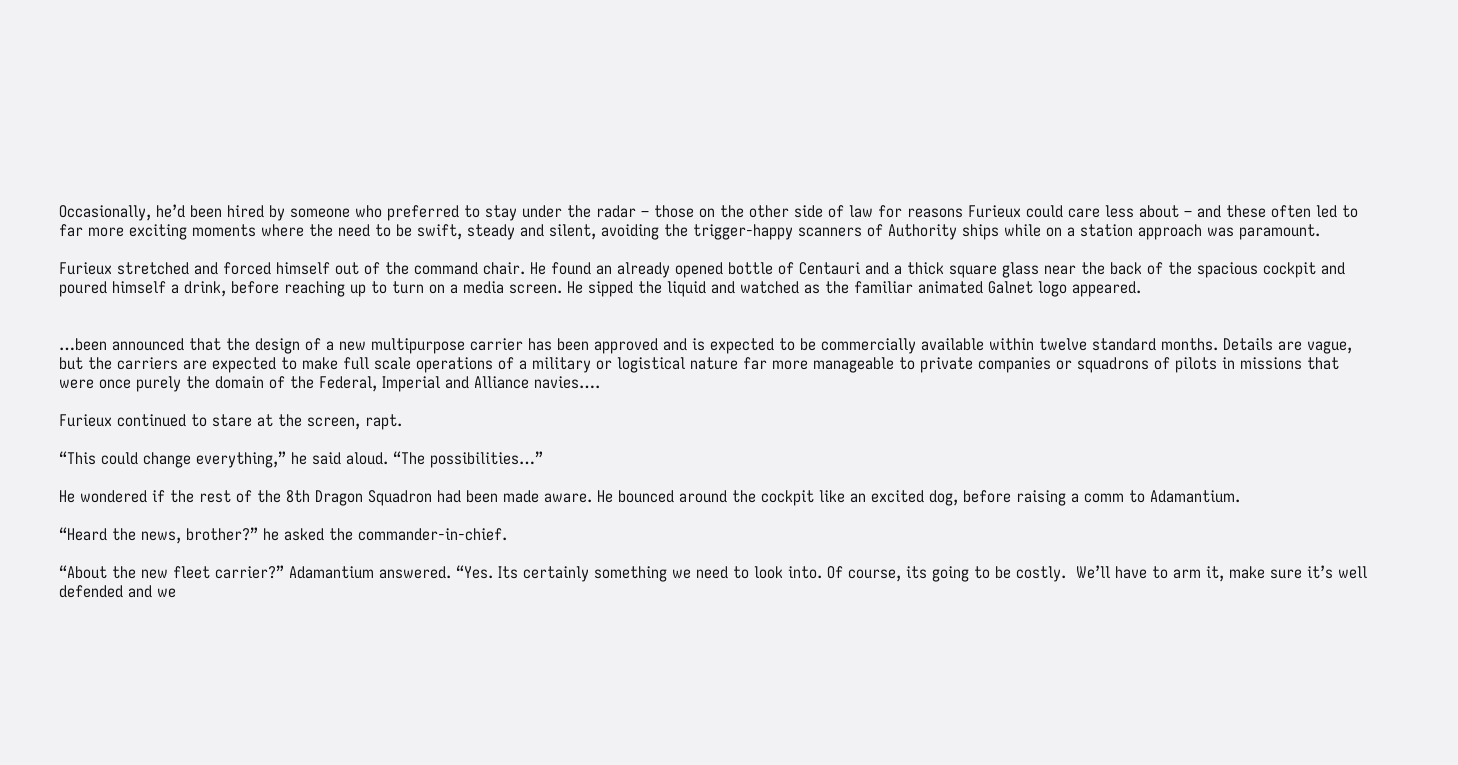Occasionally, he’d been hired by someone who preferred to stay under the radar – those on the other side of law for reasons Furieux could care less about – and these often led to far more exciting moments where the need to be swift, steady and silent, avoiding the trigger-happy scanners of Authority ships while on a station approach was paramount.

Furieux stretched and forced himself out of the command chair. He found an already opened bottle of Centauri and a thick square glass near the back of the spacious cockpit and poured himself a drink, before reaching up to turn on a media screen. He sipped the liquid and watched as the familiar animated Galnet logo appeared.


…been announced that the design of a new multipurpose carrier has been approved and is expected to be commercially available within twelve standard months. Details are vague, but the carriers are expected to make full scale operations of a military or logistical nature far more manageable to private companies or squadrons of pilots in missions that were once purely the domain of the Federal, Imperial and Alliance navies….

Furieux continued to stare at the screen, rapt.

“This could change everything,” he said aloud. “The possibilities…”

He wondered if the rest of the 8th Dragon Squadron had been made aware. He bounced around the cockpit like an excited dog, before raising a comm to Adamantium.

“Heard the news, brother?” he asked the commander-in-chief.

“About the new fleet carrier?” Adamantium answered. “Yes. Its certainly something we need to look into. Of course, its going to be costly.  We’ll have to arm it, make sure it’s well defended and we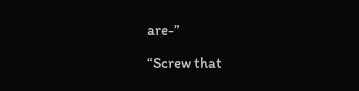are-”

“Screw that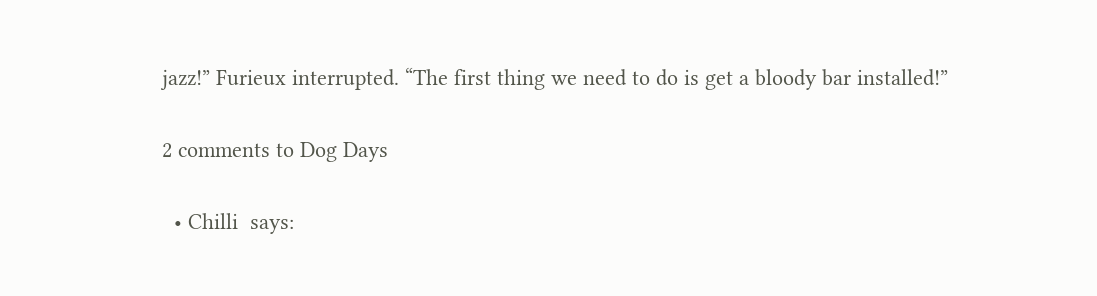jazz!” Furieux interrupted. “The first thing we need to do is get a bloody bar installed!”

2 comments to Dog Days

  • Chilli  says: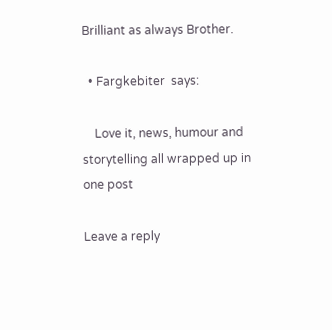Brilliant as always Brother.

  • Fargkebiter  says:

    Love it, news, humour and storytelling all wrapped up in one post

Leave a reply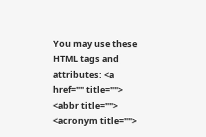You may use these HTML tags and attributes: <a href="" title=""> <abbr title=""> <acronym title="">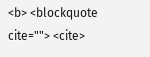<b> <blockquote cite=""> <cite>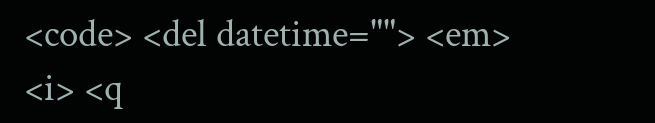<code> <del datetime=""> <em> <i> <q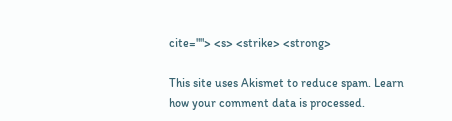cite=""> <s> <strike> <strong>

This site uses Akismet to reduce spam. Learn how your comment data is processed.